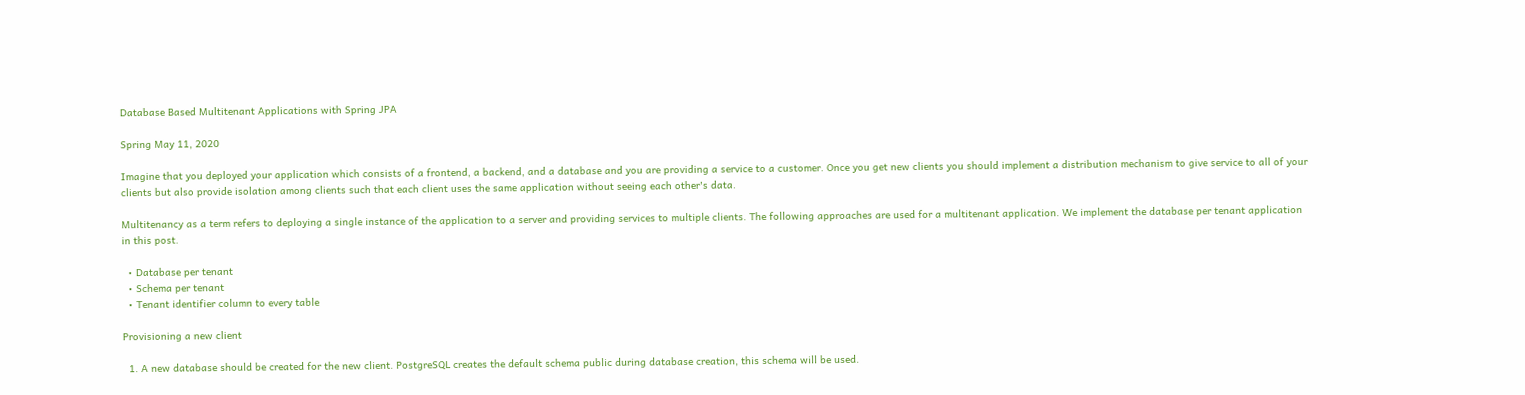Database Based Multitenant Applications with Spring JPA

Spring May 11, 2020

Imagine that you deployed your application which consists of a frontend, a backend, and a database and you are providing a service to a customer. Once you get new clients you should implement a distribution mechanism to give service to all of your clients but also provide isolation among clients such that each client uses the same application without seeing each other's data.

Multitenancy as a term refers to deploying a single instance of the application to a server and providing services to multiple clients. The following approaches are used for a multitenant application. We implement the database per tenant application in this post.

  • Database per tenant
  • Schema per tenant
  • Tenant identifier column to every table

Provisioning a new client

  1. A new database should be created for the new client. PostgreSQL creates the default schema public during database creation, this schema will be used.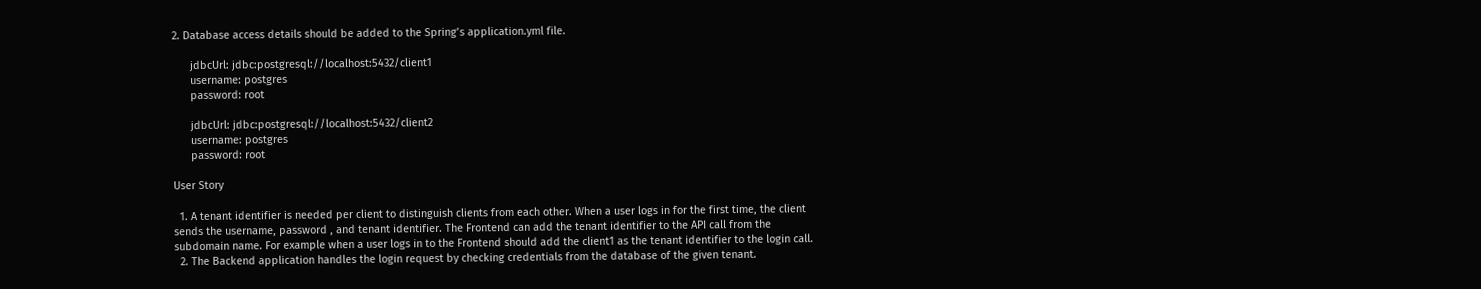2. Database access details should be added to the Spring’s application.yml file.

      jdbcUrl: jdbc:postgresql://localhost:5432/client1
      username: postgres
      password: root

      jdbcUrl: jdbc:postgresql://localhost:5432/client2
      username: postgres
      password: root

User Story

  1. A tenant identifier is needed per client to distinguish clients from each other. When a user logs in for the first time, the client sends the username, password , and tenant identifier. The Frontend can add the tenant identifier to the API call from the subdomain name. For example when a user logs in to the Frontend should add the client1 as the tenant identifier to the login call.
  2. The Backend application handles the login request by checking credentials from the database of the given tenant.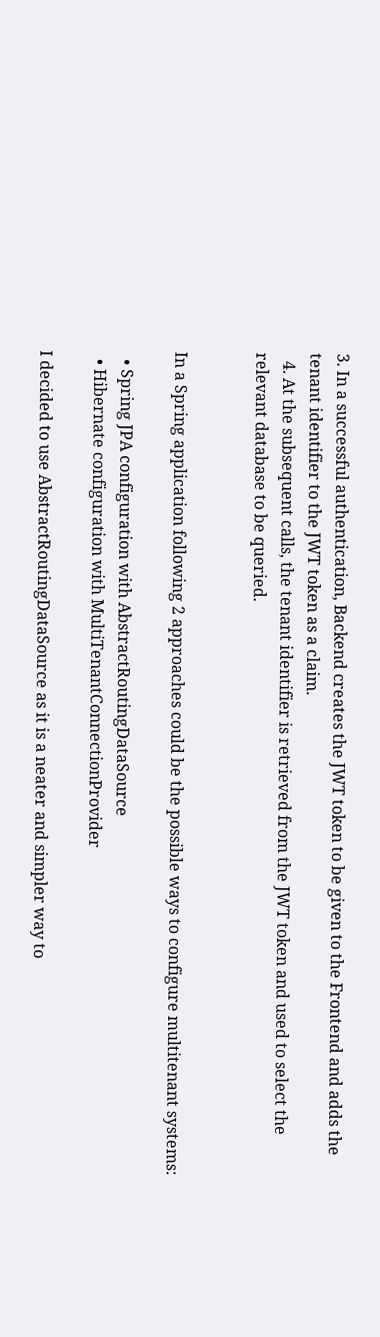3. In a successful authentication, Backend creates the JWT token to be given to the Frontend and adds the tenant identifier to the JWT token as a claim.
  4. At the subsequent calls, the tenant identifier is retrieved from the JWT token and used to select the relevant database to be queried.


In a Spring application following 2 approaches could be the possible ways to configure multitenant systems:

  • Spring JPA configuration with AbstractRoutingDataSource
  • Hibernate configuration with MultiTenantConnectionProvider

I decided to use AbstractRoutingDataSource as it is a neater and simpler way to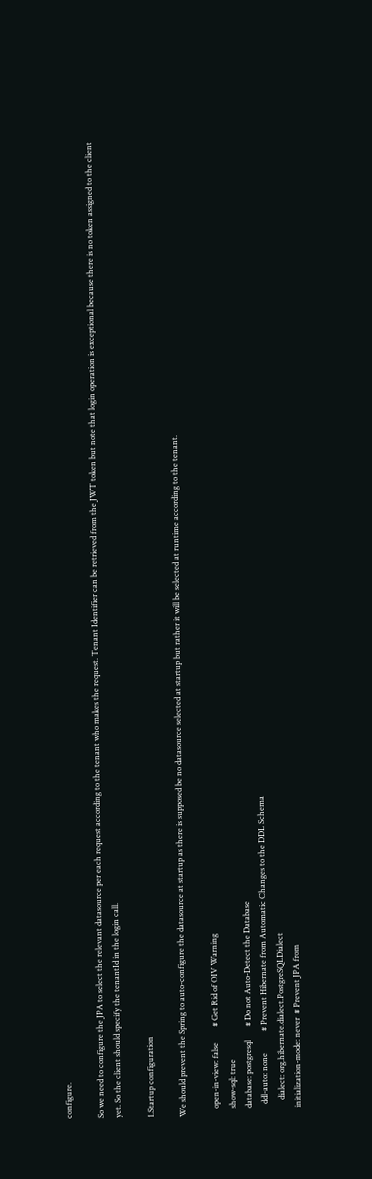configure.

So we need to configure the JPA to select the relevant datasource per each request according to the tenant who makes the request. Tenant Identifier can be retrieved from the JWT token but note that login operation is exceptional because there is no token assigned to the client yet. So the client should specify the tenantId in the login call.

1.Startup configuration

We should prevent the Spring to auto-configure the datasource at startup as there is supposed be no datasource selected at startup but rather it will be selected at runtime according to the tenant.

    open-in-view: false        # Get Rid of OIV Warning
    show-sql: true
    database: postgresql       # Do not Auto-Detect the Database
      ddl-auto: none           # Prevent Hibernate from Automatic Changes to the DDL Schema
        dialect: org.hibernate.dialect.PostgreSQLDialect
    initialization-mode: never  # Prevent JPA from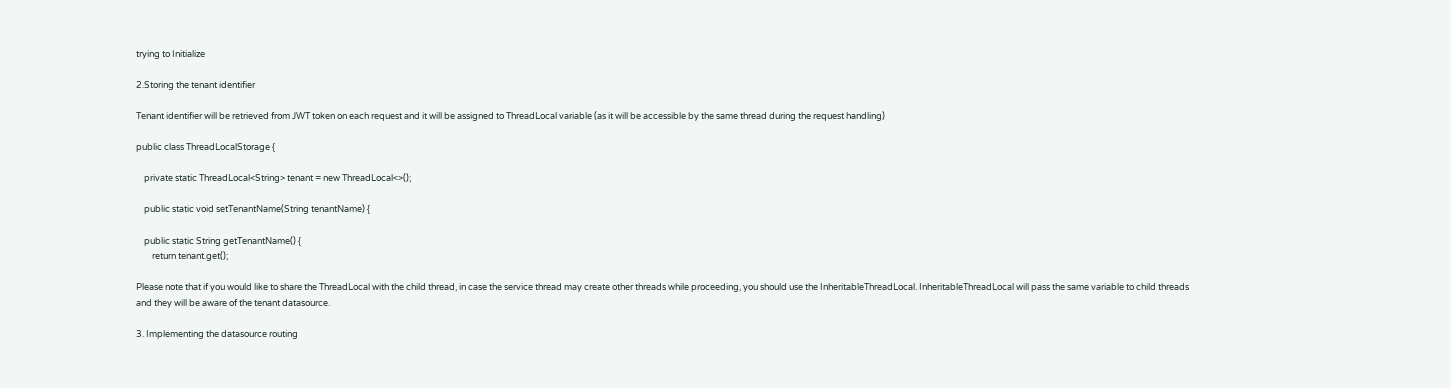trying to Initialize

2.Storing the tenant identifier

Tenant identifier will be retrieved from JWT token on each request and it will be assigned to ThreadLocal variable (as it will be accessible by the same thread during the request handling)

public class ThreadLocalStorage {

    private static ThreadLocal<String> tenant = new ThreadLocal<>();

    public static void setTenantName(String tenantName) {

    public static String getTenantName() {
        return tenant.get();

Please note that if you would like to share the ThreadLocal with the child thread, in case the service thread may create other threads while proceeding, you should use the InheritableThreadLocal. InheritableThreadLocal will pass the same variable to child threads and they will be aware of the tenant datasource.

3. Implementing the datasource routing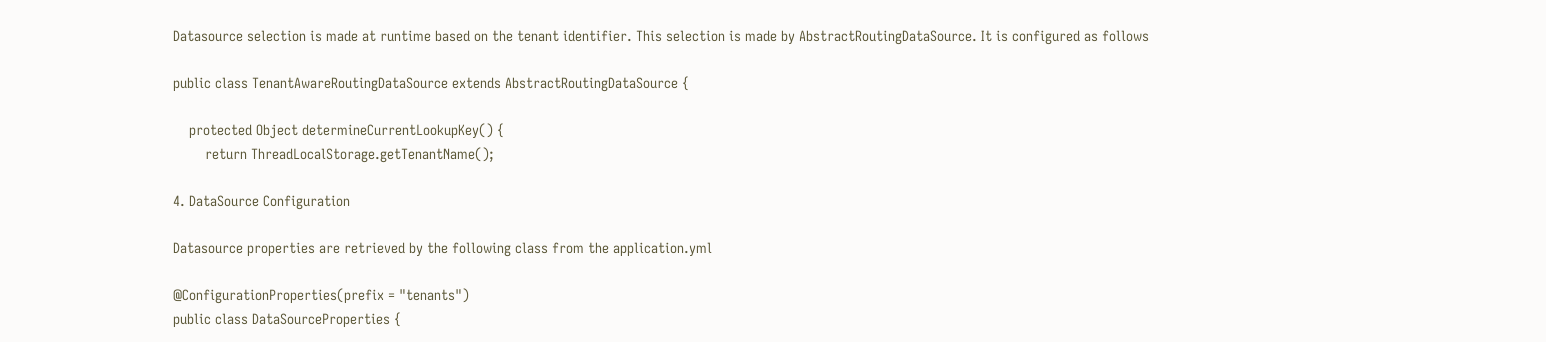Datasource selection is made at runtime based on the tenant identifier. This selection is made by AbstractRoutingDataSource. It is configured as follows

public class TenantAwareRoutingDataSource extends AbstractRoutingDataSource {

    protected Object determineCurrentLookupKey() {
        return ThreadLocalStorage.getTenantName();

4. DataSource Configuration

Datasource properties are retrieved by the following class from the application.yml

@ConfigurationProperties(prefix = "tenants")
public class DataSourceProperties {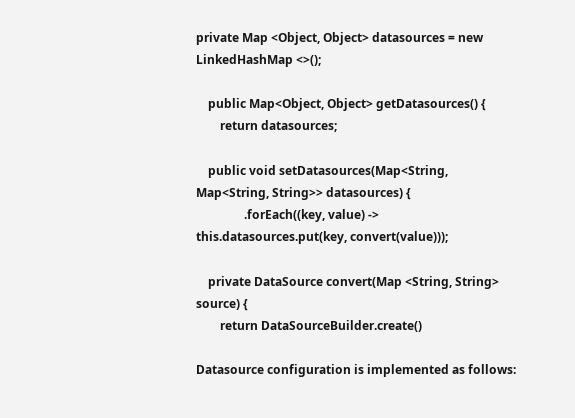private Map <Object, Object> datasources = new LinkedHashMap <>();

    public Map<Object, Object> getDatasources() {
        return datasources;

    public void setDatasources(Map<String, Map<String, String>> datasources) {
                .forEach((key, value) -> this.datasources.put(key, convert(value)));

    private DataSource convert(Map <String, String> source) {
        return DataSourceBuilder.create()

Datasource configuration is implemented as follows: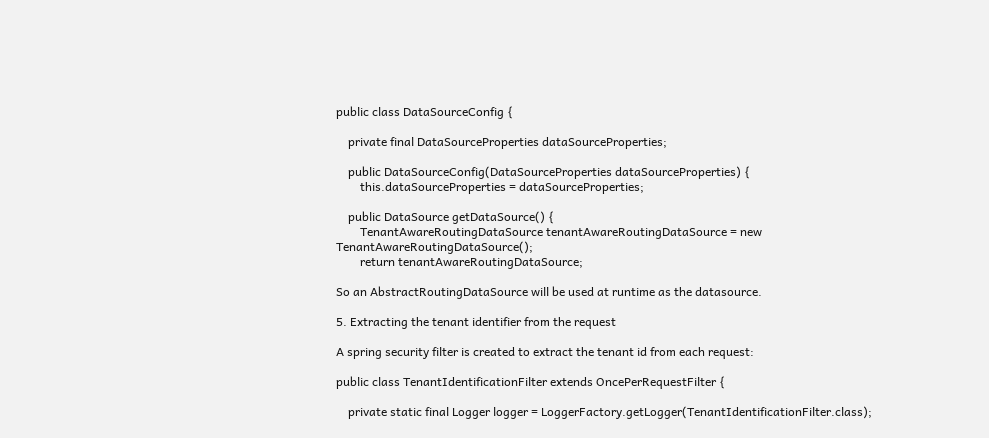public class DataSourceConfig {

    private final DataSourceProperties dataSourceProperties;

    public DataSourceConfig(DataSourceProperties dataSourceProperties) {
        this.dataSourceProperties = dataSourceProperties;

    public DataSource getDataSource() {
        TenantAwareRoutingDataSource tenantAwareRoutingDataSource = new TenantAwareRoutingDataSource();
        return tenantAwareRoutingDataSource;

So an AbstractRoutingDataSource will be used at runtime as the datasource.

5. Extracting the tenant identifier from the request

A spring security filter is created to extract the tenant id from each request:

public class TenantIdentificationFilter extends OncePerRequestFilter {

    private static final Logger logger = LoggerFactory.getLogger(TenantIdentificationFilter.class);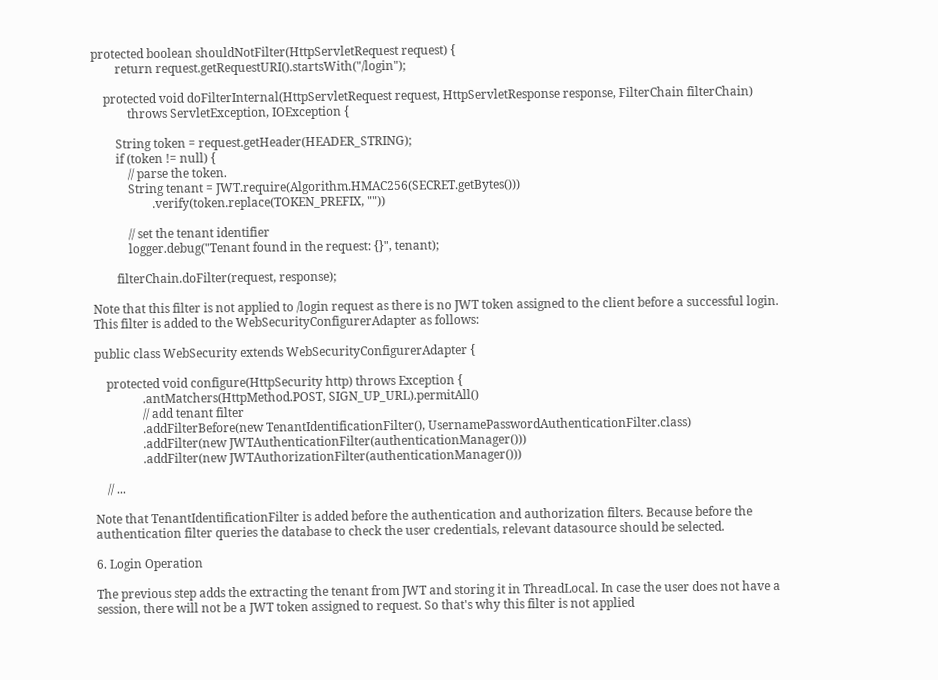protected boolean shouldNotFilter(HttpServletRequest request) {
        return request.getRequestURI().startsWith("/login");

    protected void doFilterInternal(HttpServletRequest request, HttpServletResponse response, FilterChain filterChain)
            throws ServletException, IOException {

        String token = request.getHeader(HEADER_STRING);
        if (token != null) {
            // parse the token.
            String tenant = JWT.require(Algorithm.HMAC256(SECRET.getBytes()))
                    .verify(token.replace(TOKEN_PREFIX, ""))

            // set the tenant identifier
            logger.debug("Tenant found in the request: {}", tenant);

        filterChain.doFilter(request, response);

Note that this filter is not applied to /login request as there is no JWT token assigned to the client before a successful login. This filter is added to the WebSecurityConfigurerAdapter as follows:

public class WebSecurity extends WebSecurityConfigurerAdapter {

    protected void configure(HttpSecurity http) throws Exception {
                .antMatchers(HttpMethod.POST, SIGN_UP_URL).permitAll()
                // add tenant filter
                .addFilterBefore(new TenantIdentificationFilter(), UsernamePasswordAuthenticationFilter.class)
                .addFilter(new JWTAuthenticationFilter(authenticationManager()))
                .addFilter(new JWTAuthorizationFilter(authenticationManager()))

    // ...

Note that TenantIdentificationFilter is added before the authentication and authorization filters. Because before the authentication filter queries the database to check the user credentials, relevant datasource should be selected.

6. Login Operation

The previous step adds the extracting the tenant from JWT and storing it in ThreadLocal. In case the user does not have a session, there will not be a JWT token assigned to request. So that's why this filter is not applied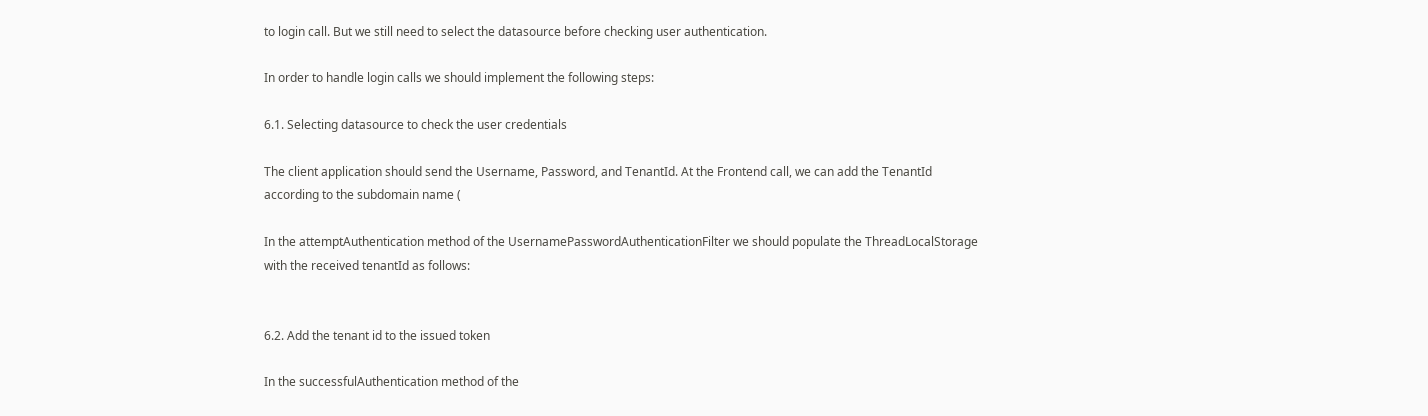to login call. But we still need to select the datasource before checking user authentication.

In order to handle login calls we should implement the following steps:

6.1. Selecting datasource to check the user credentials

The client application should send the Username, Password, and TenantId. At the Frontend call, we can add the TenantId according to the subdomain name (

In the attemptAuthentication method of the UsernamePasswordAuthenticationFilter we should populate the ThreadLocalStorage with the received tenantId as follows:


6.2. Add the tenant id to the issued token

In the successfulAuthentication method of the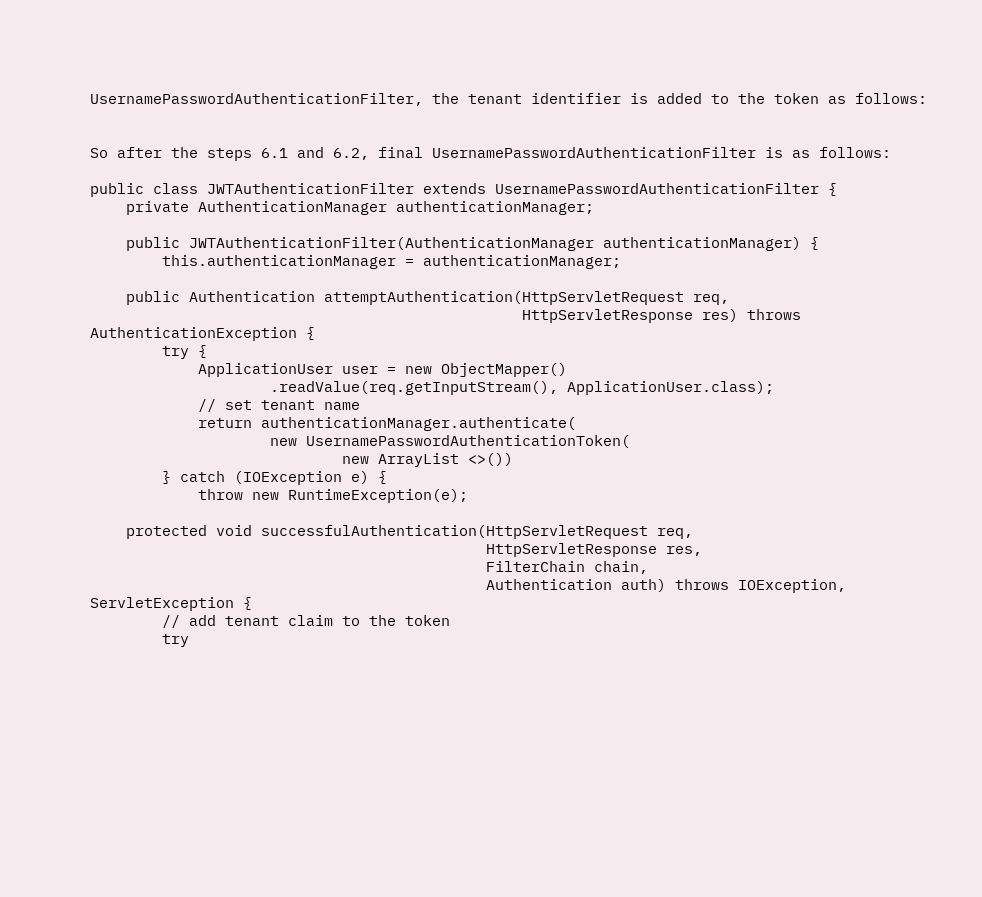UsernamePasswordAuthenticationFilter, the tenant identifier is added to the token as follows:


So after the steps 6.1 and 6.2, final UsernamePasswordAuthenticationFilter is as follows:

public class JWTAuthenticationFilter extends UsernamePasswordAuthenticationFilter {
    private AuthenticationManager authenticationManager;

    public JWTAuthenticationFilter(AuthenticationManager authenticationManager) {
        this.authenticationManager = authenticationManager;

    public Authentication attemptAuthentication(HttpServletRequest req,
                                                HttpServletResponse res) throws AuthenticationException {
        try {
            ApplicationUser user = new ObjectMapper()
                    .readValue(req.getInputStream(), ApplicationUser.class);
            // set tenant name
            return authenticationManager.authenticate(
                    new UsernamePasswordAuthenticationToken(
                            new ArrayList <>())
        } catch (IOException e) {
            throw new RuntimeException(e);

    protected void successfulAuthentication(HttpServletRequest req,
                                            HttpServletResponse res,
                                            FilterChain chain,
                                            Authentication auth) throws IOException, ServletException {
        // add tenant claim to the token
        try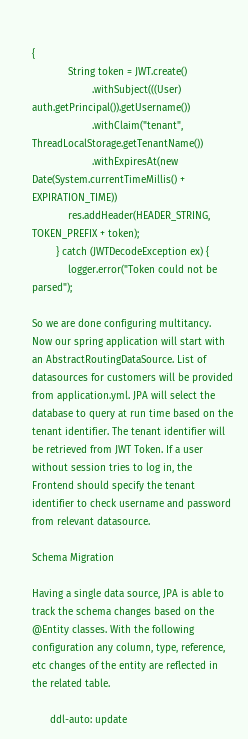{
            String token = JWT.create()
                    .withSubject(((User) auth.getPrincipal()).getUsername())
                    .withClaim("tenant", ThreadLocalStorage.getTenantName())
                    .withExpiresAt(new Date(System.currentTimeMillis() + EXPIRATION_TIME))
            res.addHeader(HEADER_STRING, TOKEN_PREFIX + token);
        } catch (JWTDecodeException ex) {
            logger.error("Token could not be parsed");

So we are done configuring multitancy. Now our spring application will start with an AbstractRoutingDataSource. List of datasources for customers will be provided from application.yml. JPA will select the database to query at run time based on the tenant identifier. The tenant identifier will be retrieved from JWT Token. If a user without session tries to log in, the Frontend should specify the tenant identifier to check username and password from relevant datasource.

Schema Migration

Having a single data source, JPA is able to track the schema changes based on the @Entity classes. With the following configuration any column, type, reference, etc changes of the entity are reflected in the related table.

      ddl-auto: update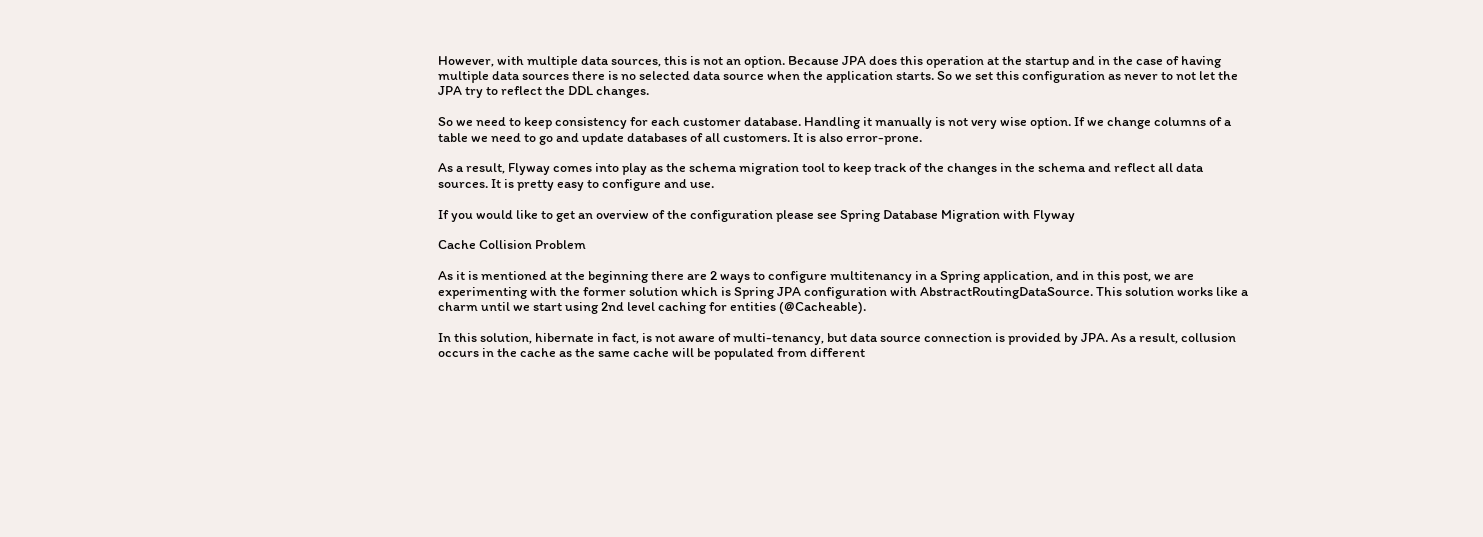However, with multiple data sources, this is not an option. Because JPA does this operation at the startup and in the case of having multiple data sources there is no selected data source when the application starts. So we set this configuration as never to not let the JPA try to reflect the DDL changes.

So we need to keep consistency for each customer database. Handling it manually is not very wise option. If we change columns of a table we need to go and update databases of all customers. It is also error-prone.

As a result, Flyway comes into play as the schema migration tool to keep track of the changes in the schema and reflect all data sources. It is pretty easy to configure and use.

If you would like to get an overview of the configuration please see Spring Database Migration with Flyway

Cache Collision Problem

As it is mentioned at the beginning there are 2 ways to configure multitenancy in a Spring application, and in this post, we are experimenting with the former solution which is Spring JPA configuration with AbstractRoutingDataSource. This solution works like a charm until we start using 2nd level caching for entities (@Cacheable).

In this solution, hibernate in fact, is not aware of multi-tenancy, but data source connection is provided by JPA. As a result, collusion occurs in the cache as the same cache will be populated from different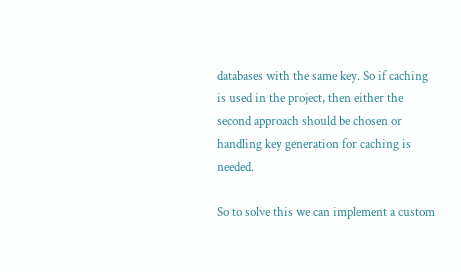databases with the same key. So if caching is used in the project, then either the second approach should be chosen or handling key generation for caching is needed.

So to solve this we can implement a custom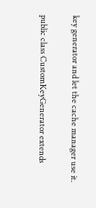key generator and let the cache manager use it.

public class CustomKeyGenerator extends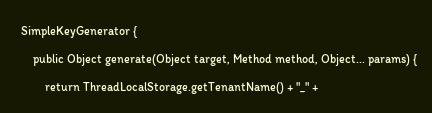SimpleKeyGenerator {

    public Object generate(Object target, Method method, Object... params) {

        return ThreadLocalStorage.getTenantName() + "_" +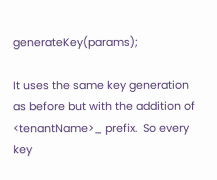generateKey(params);

It uses the same key generation as before but with the addition of <tenantName>_ prefix.  So every key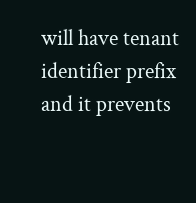will have tenant identifier prefix and it prevents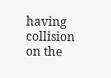having collision on the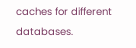caches for different databases.